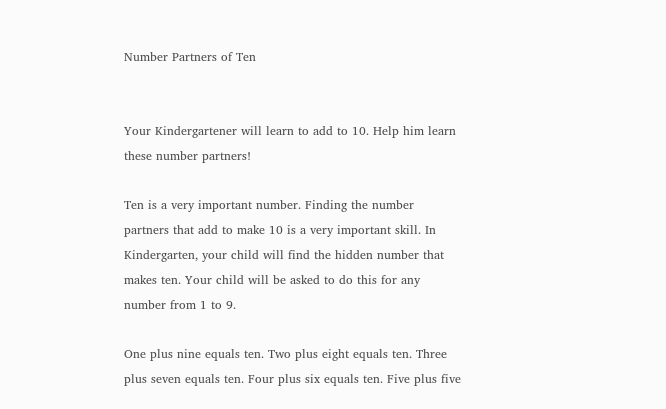Number Partners of Ten


Your Kindergartener will learn to add to 10. Help him learn these number partners!

Ten is a very important number. Finding the number partners that add to make 10 is a very important skill. In Kindergarten, your child will find the hidden number that makes ten. Your child will be asked to do this for any number from 1 to 9.

One plus nine equals ten. Two plus eight equals ten. Three plus seven equals ten. Four plus six equals ten. Five plus five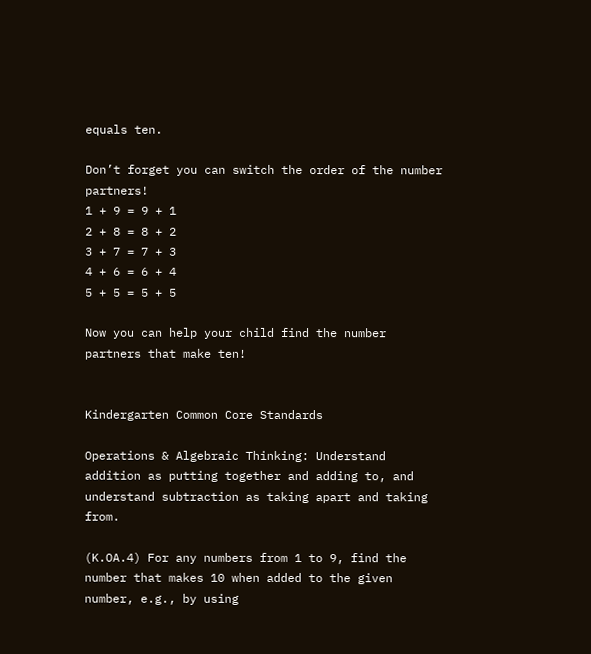equals ten.

Don’t forget you can switch the order of the number partners!
1 + 9 = 9 + 1
2 + 8 = 8 + 2
3 + 7 = 7 + 3
4 + 6 = 6 + 4
5 + 5 = 5 + 5

Now you can help your child find the number partners that make ten!


Kindergarten Common Core Standards

Operations & Algebraic Thinking: Understand addition as putting together and adding to, and understand subtraction as taking apart and taking from.

(K.OA.4) For any numbers from 1 to 9, find the number that makes 10 when added to the given number, e.g., by using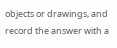objects or drawings, and record the answer with a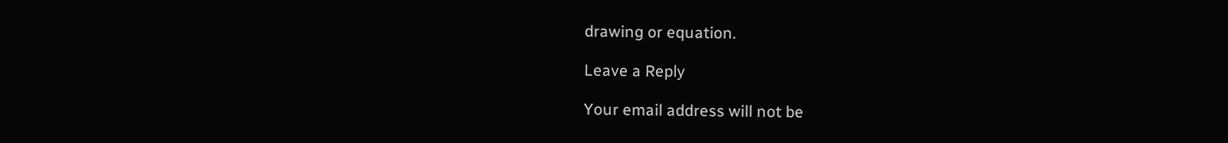drawing or equation.

Leave a Reply

Your email address will not be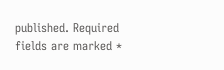published. Required fields are marked *